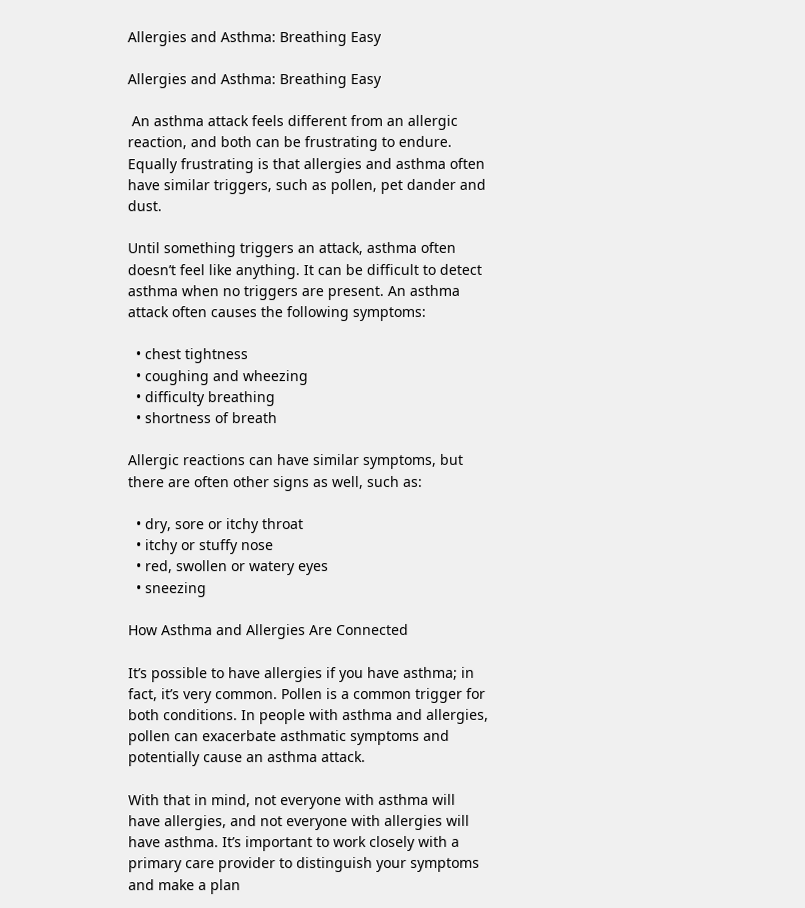Allergies and Asthma: Breathing Easy

Allergies and Asthma: Breathing Easy

 An asthma attack feels different from an allergic reaction, and both can be frustrating to endure. Equally frustrating is that allergies and asthma often have similar triggers, such as pollen, pet dander and dust.

Until something triggers an attack, asthma often doesn’t feel like anything. It can be difficult to detect asthma when no triggers are present. An asthma attack often causes the following symptoms:

  • chest tightness
  • coughing and wheezing
  • difficulty breathing
  • shortness of breath

Allergic reactions can have similar symptoms, but there are often other signs as well, such as:

  • dry, sore or itchy throat
  • itchy or stuffy nose
  • red, swollen or watery eyes
  • sneezing

How Asthma and Allergies Are Connected

It’s possible to have allergies if you have asthma; in fact, it’s very common. Pollen is a common trigger for both conditions. In people with asthma and allergies, pollen can exacerbate asthmatic symptoms and potentially cause an asthma attack.

With that in mind, not everyone with asthma will have allergies, and not everyone with allergies will have asthma. It’s important to work closely with a primary care provider to distinguish your symptoms and make a plan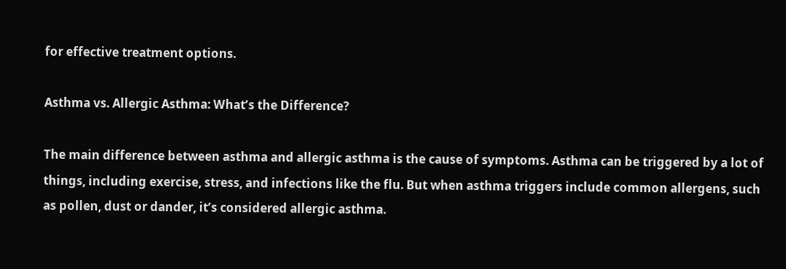for effective treatment options.

Asthma vs. Allergic Asthma: What’s the Difference?

The main difference between asthma and allergic asthma is the cause of symptoms. Asthma can be triggered by a lot of things, including exercise, stress, and infections like the flu. But when asthma triggers include common allergens, such as pollen, dust or dander, it’s considered allergic asthma.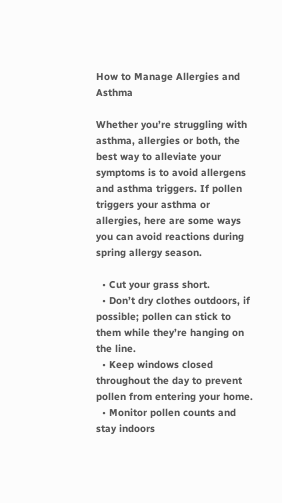How to Manage Allergies and Asthma

Whether you’re struggling with asthma, allergies or both, the best way to alleviate your symptoms is to avoid allergens and asthma triggers. If pollen triggers your asthma or allergies, here are some ways you can avoid reactions during spring allergy season.

  • Cut your grass short.
  • Don’t dry clothes outdoors, if possible; pollen can stick to them while they’re hanging on the line.
  • Keep windows closed throughout the day to prevent pollen from entering your home.
  • Monitor pollen counts and stay indoors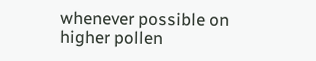whenever possible on higher pollen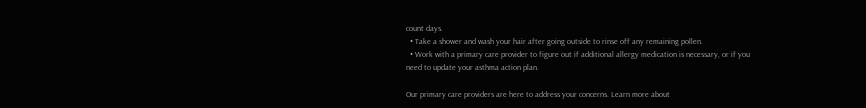count days.
  • Take a shower and wash your hair after going outside to rinse off any remaining pollen.
  • Work with a primary care provider to figure out if additional allergy medication is necessary, or if you need to update your asthma action plan.

Our primary care providers are here to address your concerns. Learn more about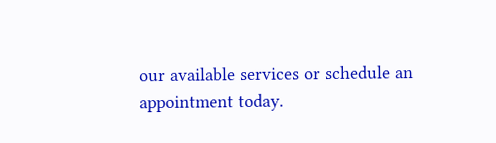our available services or schedule an appointment today.